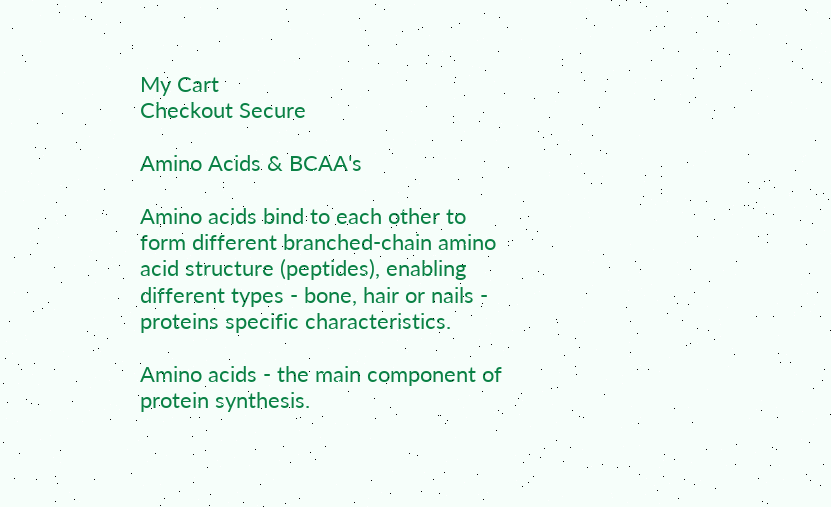My Cart
Checkout Secure

Amino Acids & BCAA's

Amino acids bind to each other to form different branched-chain amino acid structure (peptides), enabling different types - bone, hair or nails - proteins specific characteristics.

Amino acids - the main component of protein synthesis.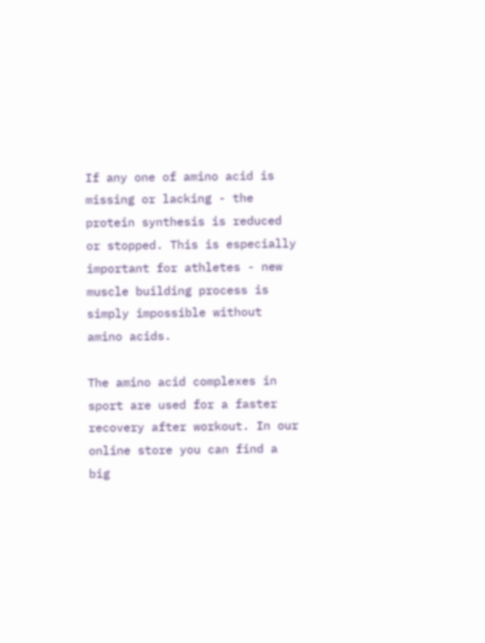If any one of amino acid is missing or lacking - the protein synthesis is reduced or stopped. This is especially important for athletes - new muscle building process is simply impossible without amino acids.

The amino acid complexes in sport are used for a faster recovery after workout. In our online store you can find a big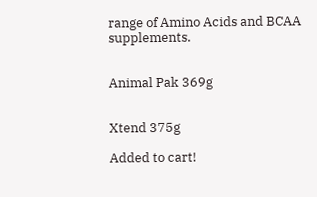range of Amino Acids and BCAA supplements.


Animal Pak 369g


Xtend 375g

Added to cart!